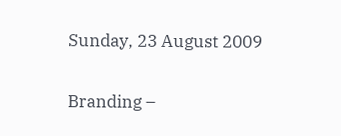Sunday, 23 August 2009

Branding –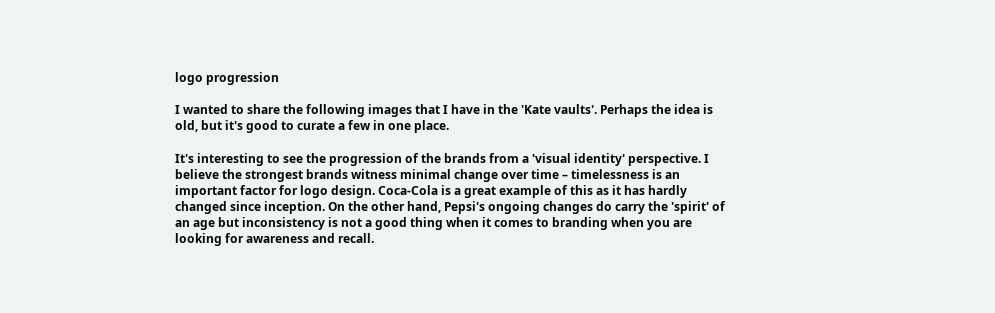logo progression

I wanted to share the following images that I have in the 'Kate vaults'. Perhaps the idea is old, but it's good to curate a few in one place.

It's interesting to see the progression of the brands from a 'visual identity' perspective. I believe the strongest brands witness minimal change over time – timelessness is an important factor for logo design. Coca-Cola is a great example of this as it has hardly changed since inception. On the other hand, Pepsi's ongoing changes do carry the 'spirit' of an age but inconsistency is not a good thing when it comes to branding when you are looking for awareness and recall.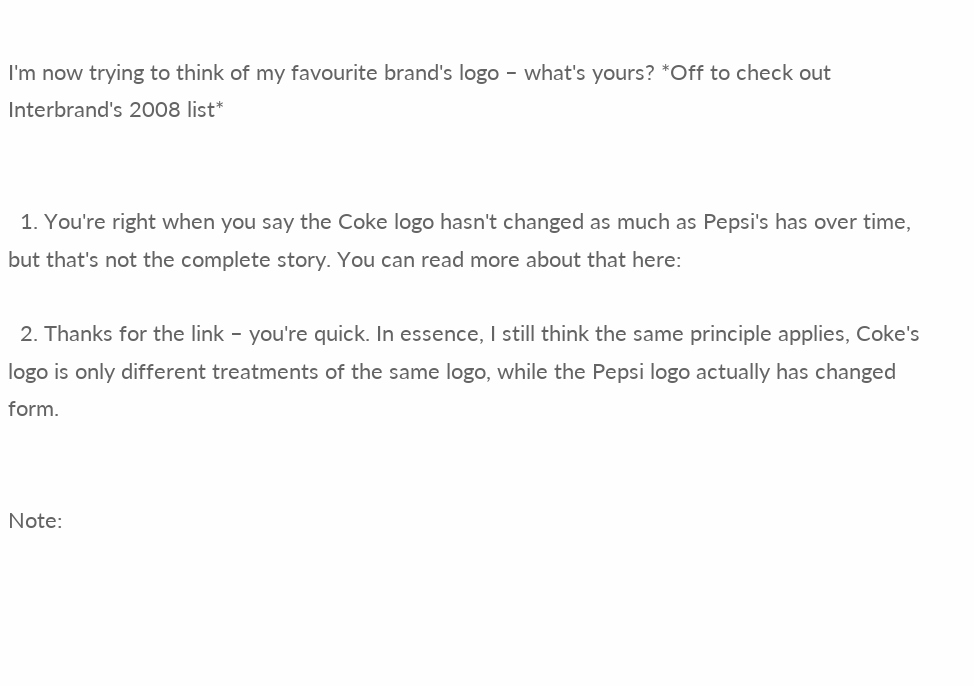I'm now trying to think of my favourite brand's logo – what's yours? *Off to check out Interbrand's 2008 list*


  1. You're right when you say the Coke logo hasn't changed as much as Pepsi's has over time, but that's not the complete story. You can read more about that here:

  2. Thanks for the link – you're quick. In essence, I still think the same principle applies, Coke's logo is only different treatments of the same logo, while the Pepsi logo actually has changed form.


Note: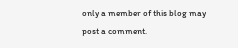only a member of this blog may post a comment.